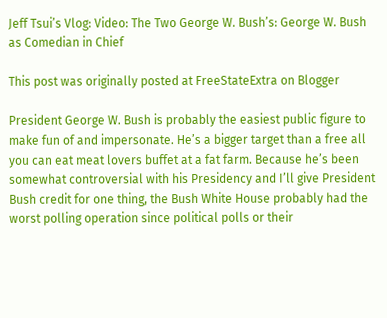Jeff Tsui’s Vlog: Video: The Two George W. Bush’s: George W. Bush as Comedian in Chief

This post was originally posted at FreeStateExtra on Blogger

President George W. Bush is probably the easiest public figure to make fun of and impersonate. He’s a bigger target than a free all you can eat meat lovers buffet at a fat farm. Because he’s been somewhat controversial with his Presidency and I’ll give President Bush credit for one thing, the Bush White House probably had the worst polling operation since political polls or their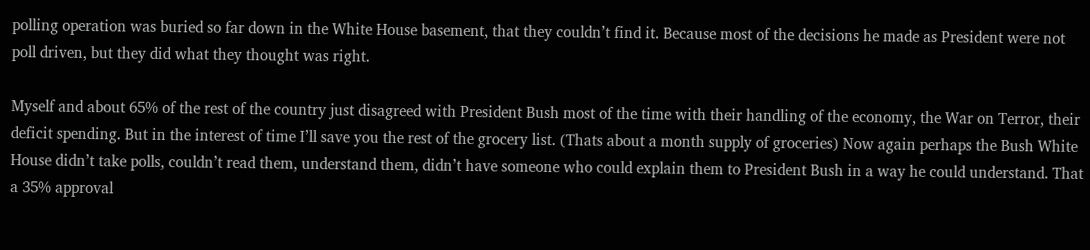polling operation was buried so far down in the White House basement, that they couldn’t find it. Because most of the decisions he made as President were not poll driven, but they did what they thought was right.

Myself and about 65% of the rest of the country just disagreed with President Bush most of the time with their handling of the economy, the War on Terror, their deficit spending. But in the interest of time I’ll save you the rest of the grocery list. (Thats about a month supply of groceries) Now again perhaps the Bush White House didn’t take polls, couldn’t read them, understand them, didn’t have someone who could explain them to President Bush in a way he could understand. That a 35% approval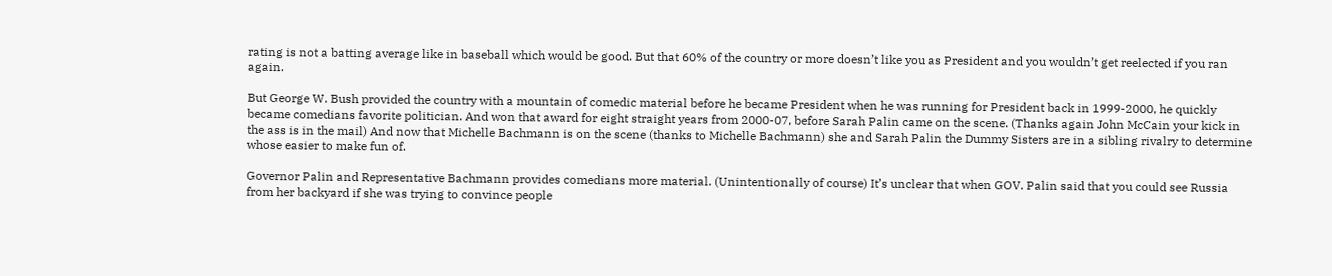rating is not a batting average like in baseball which would be good. But that 60% of the country or more doesn’t like you as President and you wouldn’t get reelected if you ran again.

But George W. Bush provided the country with a mountain of comedic material before he became President when he was running for President back in 1999-2000, he quickly became comedians favorite politician. And won that award for eight straight years from 2000-07, before Sarah Palin came on the scene. (Thanks again John McCain your kick in the ass is in the mail) And now that Michelle Bachmann is on the scene (thanks to Michelle Bachmann) she and Sarah Palin the Dummy Sisters are in a sibling rivalry to determine whose easier to make fun of.

Governor Palin and Representative Bachmann provides comedians more material. (Unintentionally of course) It’s unclear that when GOV. Palin said that you could see Russia from her backyard if she was trying to convince people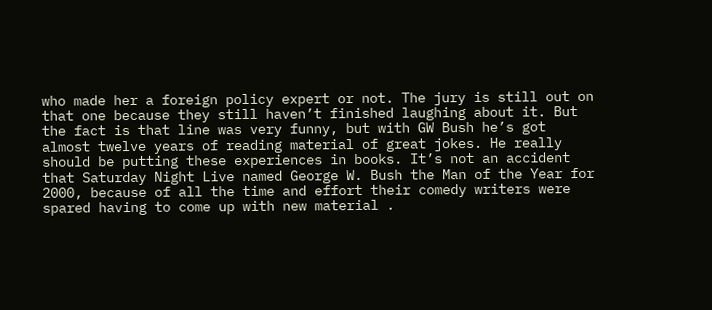who made her a foreign policy expert or not. The jury is still out on that one because they still haven’t finished laughing about it. But the fact is that line was very funny, but with GW Bush he’s got almost twelve years of reading material of great jokes. He really should be putting these experiences in books. It’s not an accident that Saturday Night Live named George W. Bush the Man of the Year for 2000, because of all the time and effort their comedy writers were spared having to come up with new material .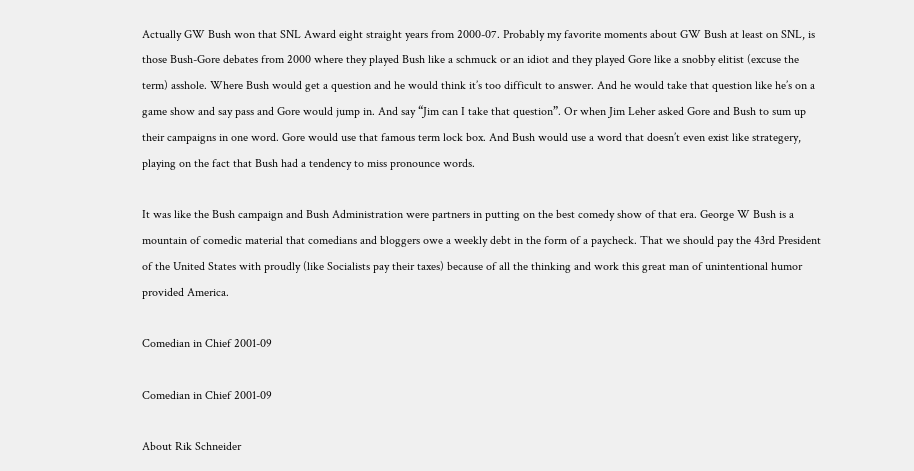Actually GW Bush won that SNL Award eight straight years from 2000-07. Probably my favorite moments about GW Bush at least on SNL, is those Bush-Gore debates from 2000 where they played Bush like a schmuck or an idiot and they played Gore like a snobby elitist (excuse the term) asshole. Where Bush would get a question and he would think it’s too difficult to answer. And he would take that question like he’s on a game show and say pass and Gore would jump in. And say “Jim can I take that question”. Or when Jim Leher asked Gore and Bush to sum up their campaigns in one word. Gore would use that famous term lock box. And Bush would use a word that doesn’t even exist like strategery, playing on the fact that Bush had a tendency to miss pronounce words.

It was like the Bush campaign and Bush Administration were partners in putting on the best comedy show of that era. George W Bush is a mountain of comedic material that comedians and bloggers owe a weekly debt in the form of a paycheck. That we should pay the 43rd President of the United States with proudly (like Socialists pay their taxes) because of all the thinking and work this great man of unintentional humor provided America.

Comedian in Chief 2001-09

Comedian in Chief 2001-09

About Rik Schneider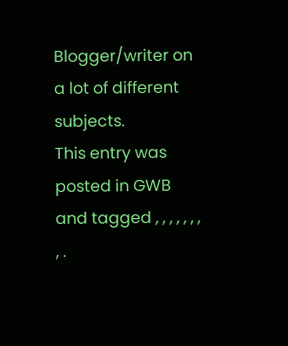Blogger/writer on a lot of different subjects.
This entry was posted in GWB and tagged , , , , , , , , .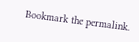Bookmark the permalink.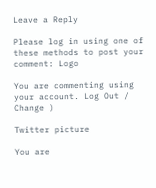Leave a Reply

Please log in using one of these methods to post your comment: Logo

You are commenting using your account. Log Out /  Change )

Twitter picture

You are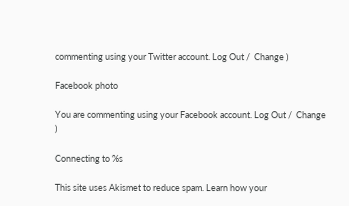commenting using your Twitter account. Log Out /  Change )

Facebook photo

You are commenting using your Facebook account. Log Out /  Change )

Connecting to %s

This site uses Akismet to reduce spam. Learn how your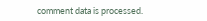comment data is processed.